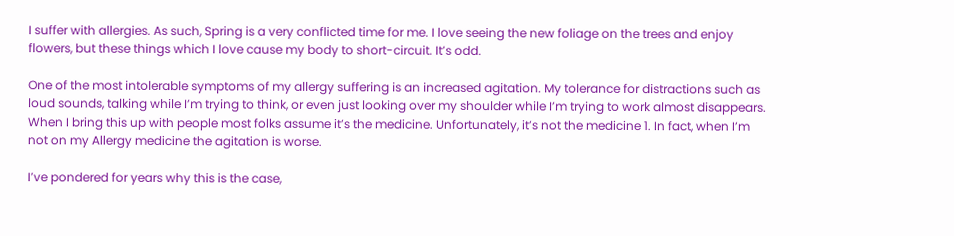I suffer with allergies. As such, Spring is a very conflicted time for me. I love seeing the new foliage on the trees and enjoy flowers, but these things which I love cause my body to short-circuit. It’s odd.

One of the most intolerable symptoms of my allergy suffering is an increased agitation. My tolerance for distractions such as loud sounds, talking while I’m trying to think, or even just looking over my shoulder while I’m trying to work almost disappears. When I bring this up with people most folks assume it’s the medicine. Unfortunately, it’s not the medicine 1. In fact, when I’m not on my Allergy medicine the agitation is worse.

I’ve pondered for years why this is the case,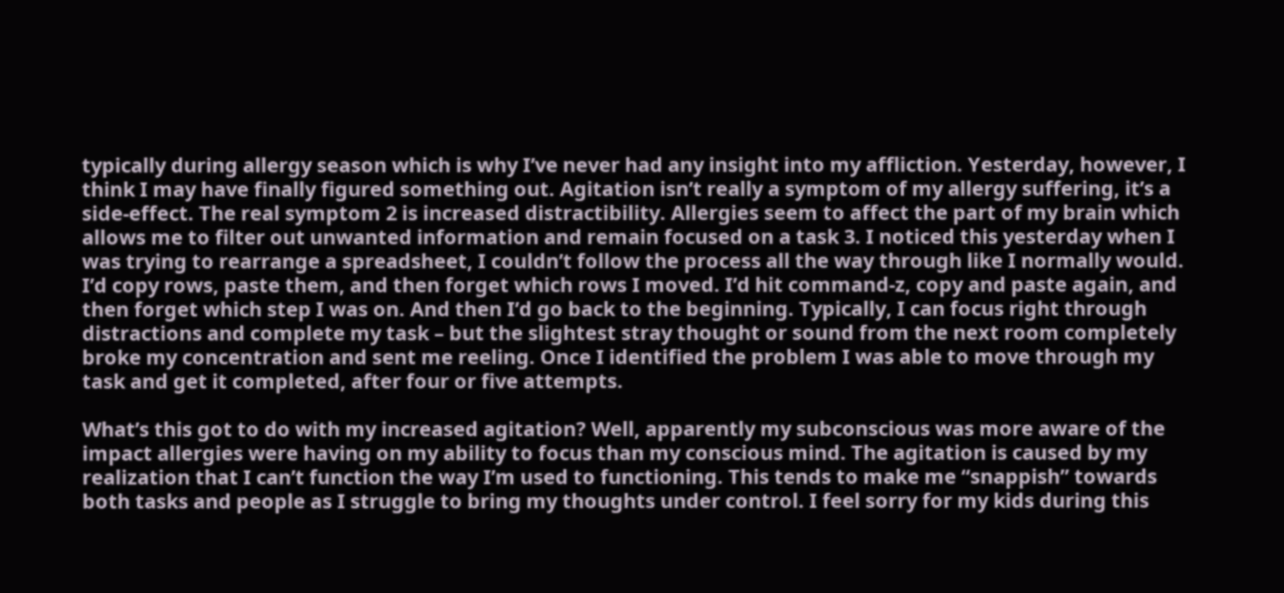typically during allergy season which is why I’ve never had any insight into my affliction. Yesterday, however, I think I may have finally figured something out. Agitation isn’t really a symptom of my allergy suffering, it’s a side-effect. The real symptom 2 is increased distractibility. Allergies seem to affect the part of my brain which allows me to filter out unwanted information and remain focused on a task 3. I noticed this yesterday when I was trying to rearrange a spreadsheet, I couldn’t follow the process all the way through like I normally would. I’d copy rows, paste them, and then forget which rows I moved. I’d hit command-z, copy and paste again, and then forget which step I was on. And then I’d go back to the beginning. Typically, I can focus right through distractions and complete my task – but the slightest stray thought or sound from the next room completely broke my concentration and sent me reeling. Once I identified the problem I was able to move through my task and get it completed, after four or five attempts.

What’s this got to do with my increased agitation? Well, apparently my subconscious was more aware of the impact allergies were having on my ability to focus than my conscious mind. The agitation is caused by my realization that I can’t function the way I’m used to functioning. This tends to make me “snappish” towards both tasks and people as I struggle to bring my thoughts under control. I feel sorry for my kids during this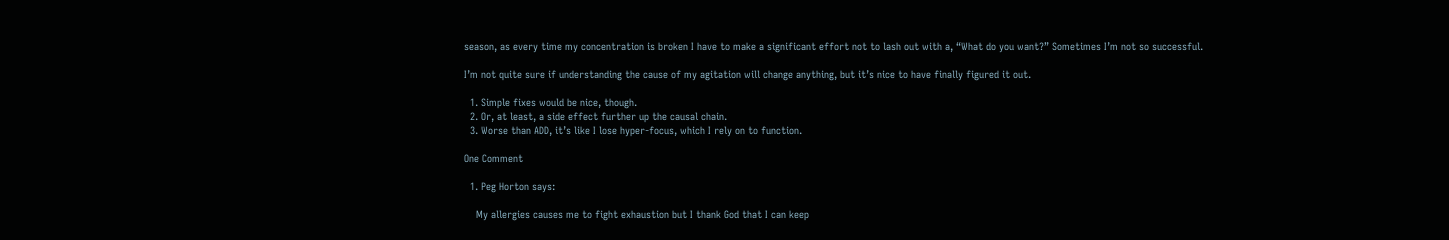season, as every time my concentration is broken I have to make a significant effort not to lash out with a, “What do you want?” Sometimes I’m not so successful.

I’m not quite sure if understanding the cause of my agitation will change anything, but it’s nice to have finally figured it out.

  1. Simple fixes would be nice, though.
  2. Or, at least, a side effect further up the causal chain.
  3. Worse than ADD, it’s like I lose hyper-focus, which I rely on to function.

One Comment

  1. Peg Horton says:

    My allergies causes me to fight exhaustion but I thank God that I can keep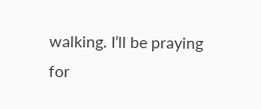walking. I’ll be praying for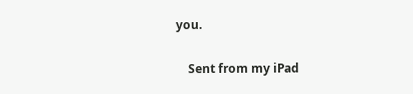you.

    Sent from my iPad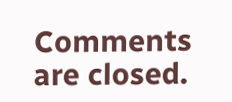Comments are closed.